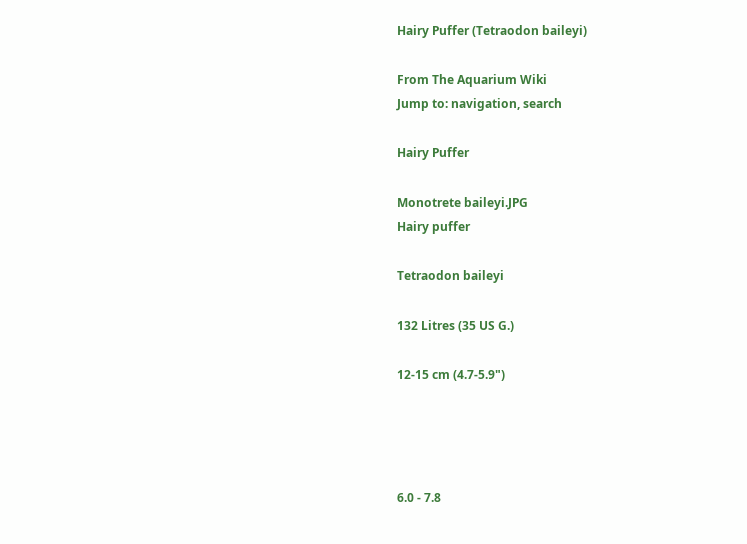Hairy Puffer (Tetraodon baileyi)

From The Aquarium Wiki
Jump to: navigation, search

Hairy Puffer

Monotrete baileyi.JPG
Hairy puffer

Tetraodon baileyi

132 Litres (35 US G.)

12-15 cm (4.7-5.9")




6.0 - 7.8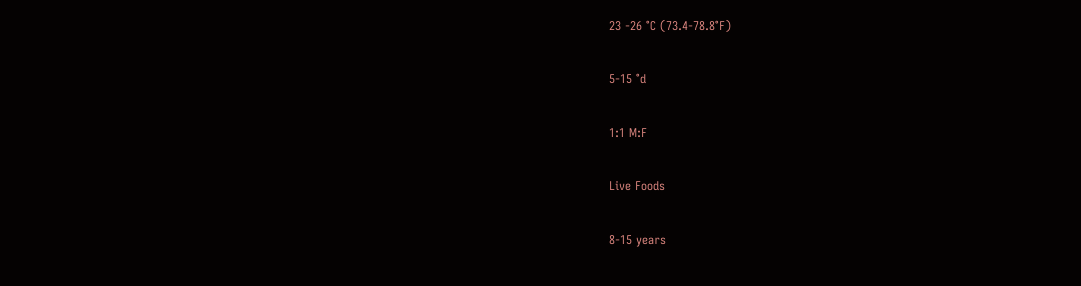23 -26 °C (73.4-78.8°F)

5-15 °d

1:1 M:F

Live Foods

8-15 years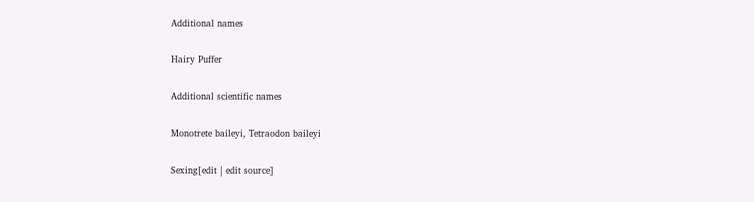Additional names

Hairy Puffer

Additional scientific names

Monotrete baileyi, Tetraodon baileyi

Sexing[edit | edit source]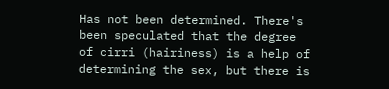Has not been determined. There's been speculated that the degree of cirri (hairiness) is a help of determining the sex, but there is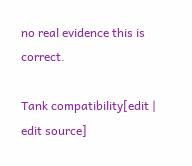no real evidence this is correct.

Tank compatibility[edit | edit source]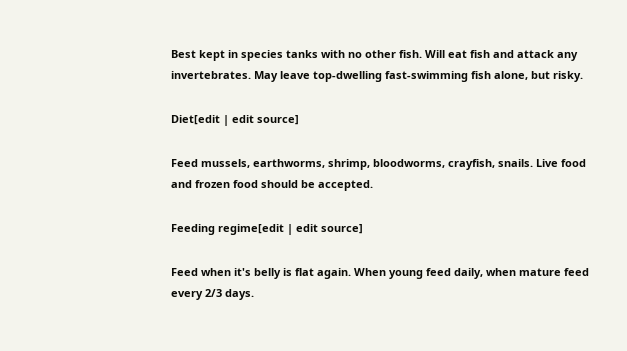Best kept in species tanks with no other fish. Will eat fish and attack any invertebrates. May leave top-dwelling fast-swimming fish alone, but risky.

Diet[edit | edit source]

Feed mussels, earthworms, shrimp, bloodworms, crayfish, snails. Live food and frozen food should be accepted.

Feeding regime[edit | edit source]

Feed when it's belly is flat again. When young feed daily, when mature feed every 2/3 days.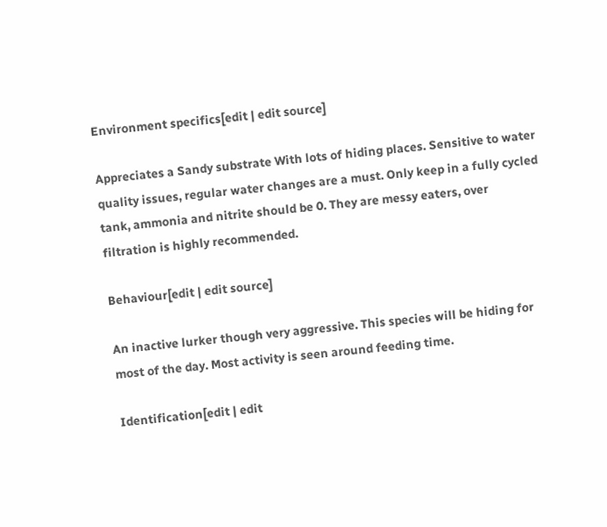Environment specifics[edit | edit source]

Appreciates a Sandy substrate With lots of hiding places. Sensitive to water quality issues, regular water changes are a must. Only keep in a fully cycled tank, ammonia and nitrite should be 0. They are messy eaters, over filtration is highly recommended.

Behaviour[edit | edit source]

An inactive lurker though very aggressive. This species will be hiding for most of the day. Most activity is seen around feeding time.

Identification[edit | edit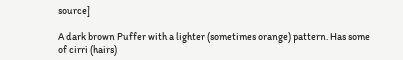source]

A dark brown Puffer with a lighter (sometimes orange) pattern. Has some of cirri (hairs)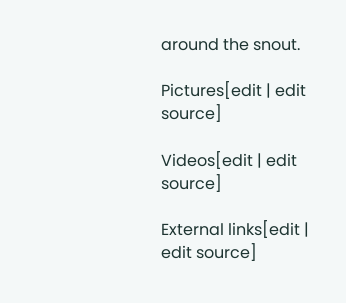around the snout.

Pictures[edit | edit source]

Videos[edit | edit source]

External links[edit | edit source]